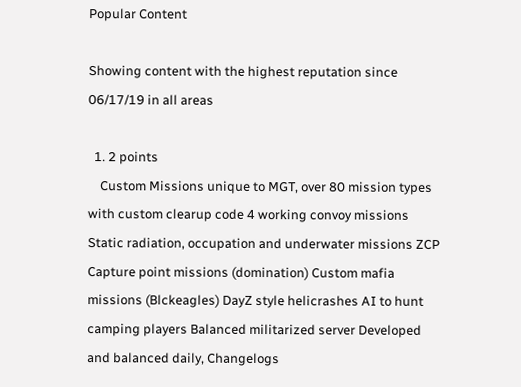Popular Content

Showing content with the highest reputation since 06/17/19 in all areas

  1. 2 points
    Custom Missions unique to MGT, over 80 mission types with custom clearup code 4 working convoy missions Static radiation, occupation and underwater missions ZCP Capture point missions (domination) Custom mafia missions (Blckeagles) DayZ style helicrashes AI to hunt camping players Balanced militarized server Developed and balanced daily, Changelogs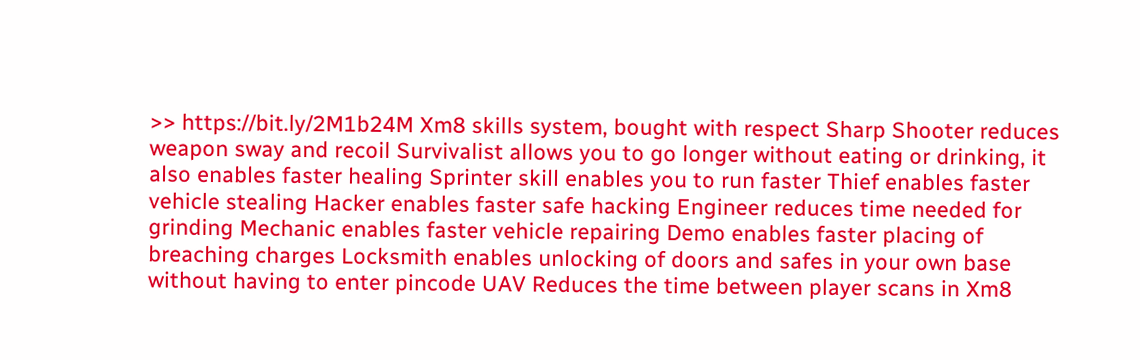>> https://bit.ly/2M1b24M Xm8 skills system, bought with respect Sharp Shooter reduces weapon sway and recoil Survivalist allows you to go longer without eating or drinking, it also enables faster healing Sprinter skill enables you to run faster Thief enables faster vehicle stealing Hacker enables faster safe hacking Engineer reduces time needed for grinding Mechanic enables faster vehicle repairing Demo enables faster placing of breaching charges Locksmith enables unlocking of doors and safes in your own base without having to enter pincode UAV Reduces the time between player scans in Xm8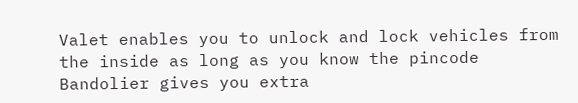Valet enables you to unlock and lock vehicles from the inside as long as you know the pincode Bandolier gives you extra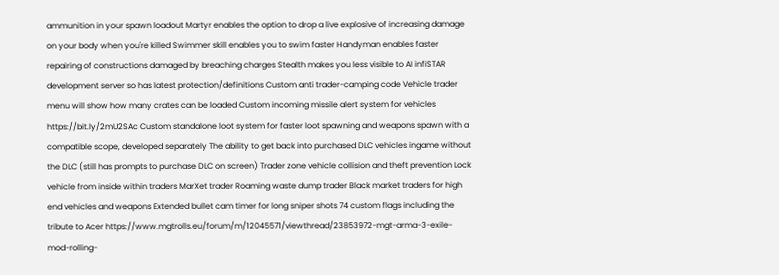ammunition in your spawn loadout Martyr enables the option to drop a live explosive of increasing damage on your body when you're killed Swimmer skill enables you to swim faster Handyman enables faster repairing of constructions damaged by breaching charges Stealth makes you less visible to AI infiSTAR development server so has latest protection/definitions Custom anti trader-camping code Vehicle trader menu will show how many crates can be loaded Custom incoming missile alert system for vehicles https://bit.ly/2mU2SAc Custom standalone loot system for faster loot spawning and weapons spawn with a compatible scope, developed separately The ability to get back into purchased DLC vehicles ingame without the DLC (still has prompts to purchase DLC on screen) Trader zone vehicle collision and theft prevention Lock vehicle from inside within traders MarXet trader Roaming waste dump trader Black market traders for high end vehicles and weapons Extended bullet cam timer for long sniper shots 74 custom flags including the tribute to Acer https://www.mgtrolls.eu/forum/m/12045571/viewthread/23853972-mgt-arma-3-exile-mod-rolling-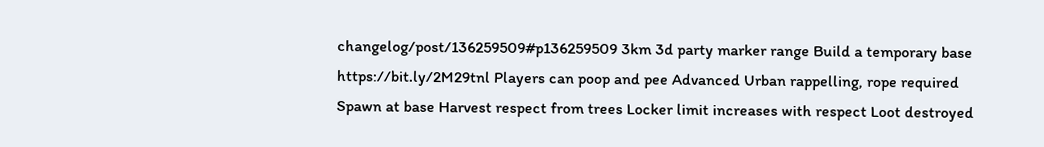changelog/post/136259509#p136259509 3km 3d party marker range Build a temporary base https://bit.ly/2M29tnl Players can poop and pee Advanced Urban rappelling, rope required Spawn at base Harvest respect from trees Locker limit increases with respect Loot destroyed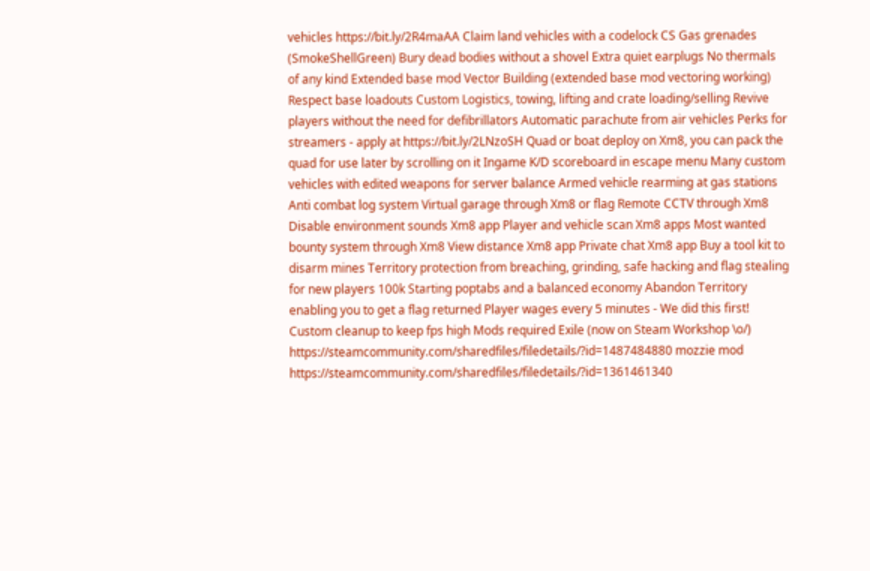vehicles https://bit.ly/2R4maAA Claim land vehicles with a codelock CS Gas grenades (SmokeShellGreen) Bury dead bodies without a shovel Extra quiet earplugs No thermals of any kind Extended base mod Vector Building (extended base mod vectoring working) Respect base loadouts Custom Logistics, towing, lifting and crate loading/selling Revive players without the need for defibrillators Automatic parachute from air vehicles Perks for streamers - apply at https://bit.ly/2LNzoSH Quad or boat deploy on Xm8, you can pack the quad for use later by scrolling on it Ingame K/D scoreboard in escape menu Many custom vehicles with edited weapons for server balance Armed vehicle rearming at gas stations Anti combat log system Virtual garage through Xm8 or flag Remote CCTV through Xm8 Disable environment sounds Xm8 app Player and vehicle scan Xm8 apps Most wanted bounty system through Xm8 View distance Xm8 app Private chat Xm8 app Buy a tool kit to disarm mines Territory protection from breaching, grinding, safe hacking and flag stealing for new players 100k Starting poptabs and a balanced economy Abandon Territory enabling you to get a flag returned Player wages every 5 minutes - We did this first! Custom cleanup to keep fps high Mods required Exile (now on Steam Workshop \o/) https://steamcommunity.com/sharedfiles/filedetails/?id=1487484880 mozzie mod https://steamcommunity.com/sharedfiles/filedetails/?id=1361461340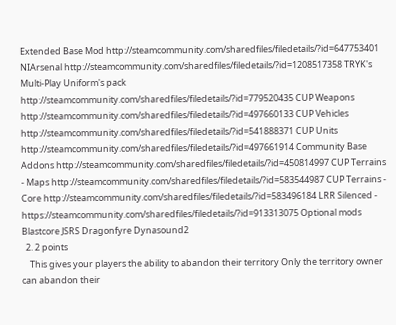Extended Base Mod http://steamcommunity.com/sharedfiles/filedetails/?id=647753401 NIArsenal http://steamcommunity.com/sharedfiles/filedetails/?id=1208517358 TRYK's Multi-Play Uniform's pack http://steamcommunity.com/sharedfiles/filedetails/?id=779520435 CUP Weapons http://steamcommunity.com/sharedfiles/filedetails/?id=497660133 CUP Vehicles http://steamcommunity.com/sharedfiles/filedetails/?id=541888371 CUP Units http://steamcommunity.com/sharedfiles/filedetails/?id=497661914 Community Base Addons http://steamcommunity.com/sharedfiles/filedetails/?id=450814997 CUP Terrains - Maps http://steamcommunity.com/sharedfiles/filedetails/?id=583544987 CUP Terrains - Core http://steamcommunity.com/sharedfiles/filedetails/?id=583496184 LRR Silenced - https://steamcommunity.com/sharedfiles/filedetails/?id=913313075 Optional mods Blastcore JSRS Dragonfyre Dynasound2
  2. 2 points
    This gives your players the ability to abandon their territory Only the territory owner can abandon their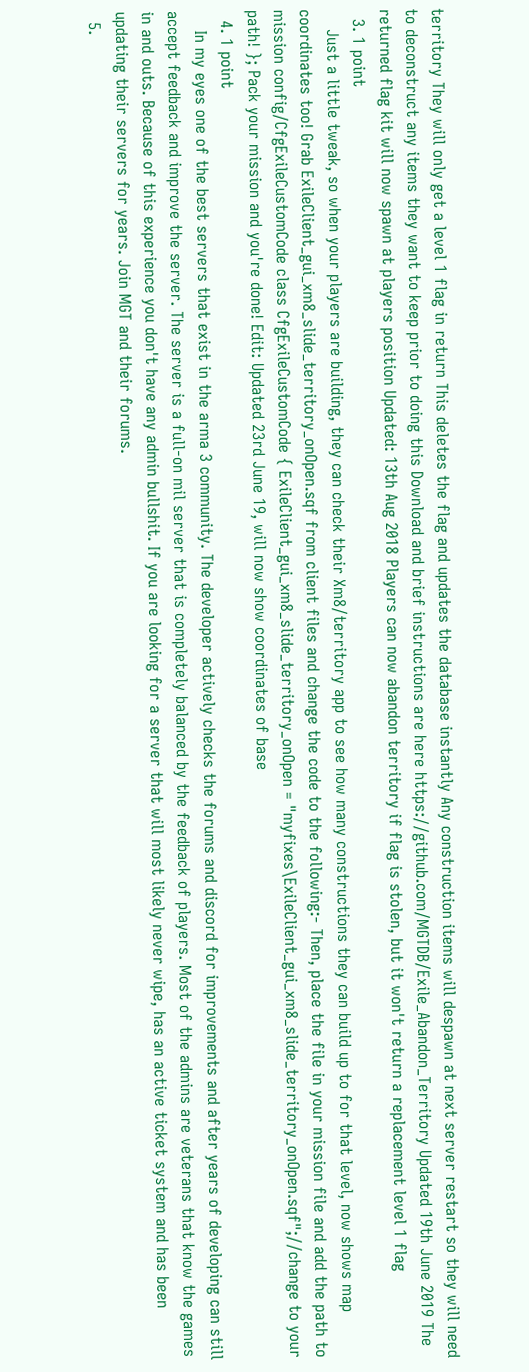territory They will only get a level 1 flag in return This deletes the flag and updates the database instantly Any construction items will despawn at next server restart so they will need to deconstruct any items they want to keep prior to doing this Download and brief instructions are here https://github.com/MGTDB/Exile_Abandon_Territory Updated 19th June 2019 The returned flag kit will now spawn at players position Updated: 13th Aug 2018 Players can now abandon territory if flag is stolen, but it won't return a replacement level 1 flag
  3. 1 point
    Just a little tweak, so when your players are building, they can check their Xm8/territory app to see how many constructions they can build up to for that level, now shows map coordinates too! Grab ExileClient_gui_xm8_slide_territory_onOpen.sqf from client files and change the code to the following:- Then, place the file in your mission file and add the path to mission config/CfgExileCustomCode class CfgExileCustomCode { ExileClient_gui_xm8_slide_territory_onOpen = "myfixes\ExileClient_gui_xm8_slide_territory_onOpen.sqf";//change to your path! }; Pack your mission and you're done! Edit: Updated 23rd June 19, will now show coordinates of base
  4. 1 point
    In my eyes one of the best servers that exist in the arma 3 community. The developer actively checks the forums and discord for improvements and after years of developing can still accept feedback and improve the server. The server is a full-on mil server that is completely balanced by the feedback of players. Most of the admins are veterans that know the games in and outs. Because of this experience you don't have any admin bullshit. If you are looking for a server that will most likely never wipe, has an active ticket system and has been updating their servers for years. Join MGT and their forums.
  5.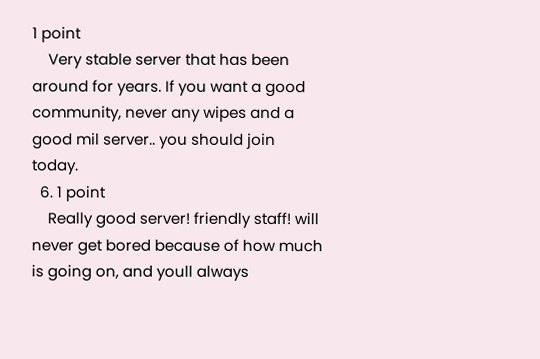1 point
    Very stable server that has been around for years. If you want a good community, never any wipes and a good mil server.. you should join today.
  6. 1 point
    Really good server! friendly staff! will never get bored because of how much is going on, and youll always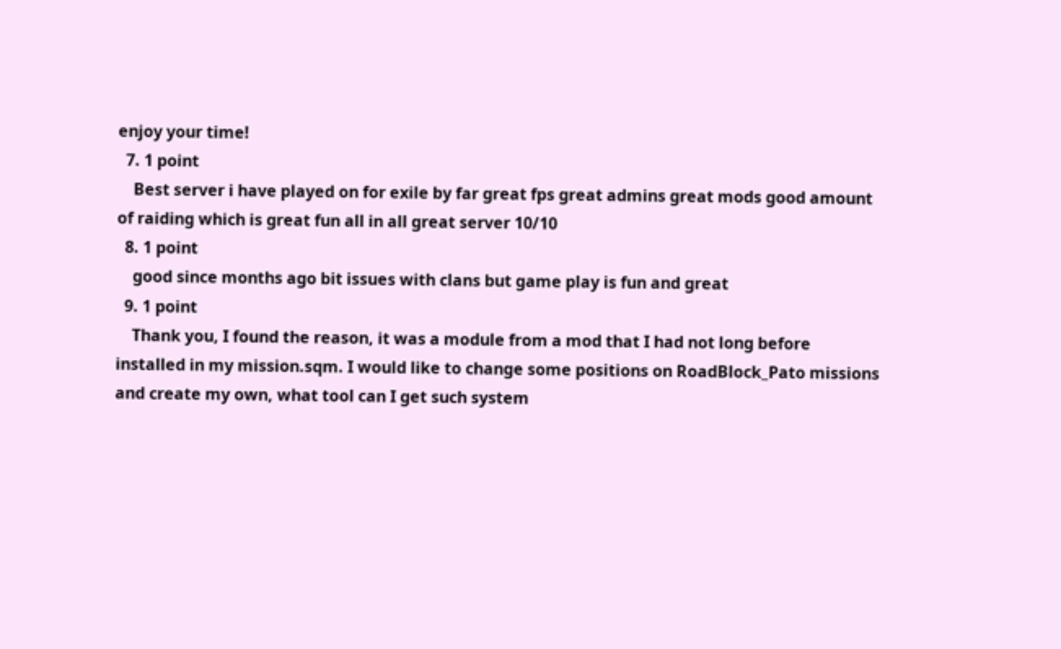enjoy your time!
  7. 1 point
    Best server i have played on for exile by far great fps great admins great mods good amount of raiding which is great fun all in all great server 10/10
  8. 1 point
    good since months ago bit issues with clans but game play is fun and great
  9. 1 point
    Thank you, I found the reason, it was a module from a mod that I had not long before installed in my mission.sqm. I would like to change some positions on RoadBlock_Pato missions and create my own, what tool can I get such system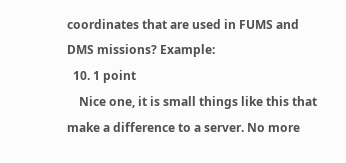coordinates that are used in FUMS and DMS missions? Example:
  10. 1 point
    Nice one, it is small things like this that make a difference to a server. No more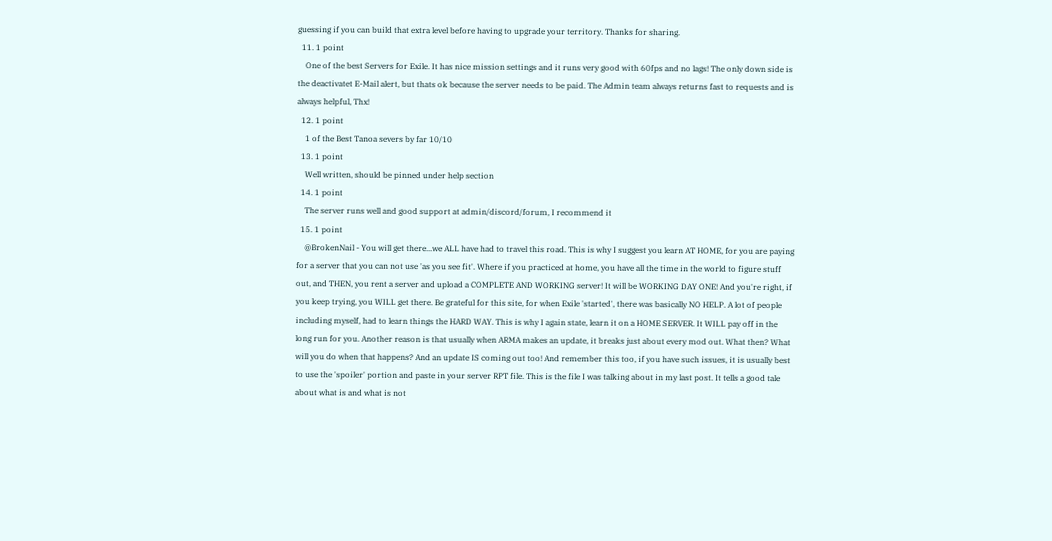guessing if you can build that extra level before having to upgrade your territory. Thanks for sharing.
  11. 1 point
    One of the best Servers for Exile. It has nice mission settings and it runs very good with 60fps and no lags! The only down side is the deactivatet E-Mail alert, but thats ok because the server needs to be paid. The Admin team always returns fast to requests and is always helpful, Thx!
  12. 1 point
    1 of the Best Tanoa severs by far 10/10
  13. 1 point
    Well written, should be pinned under help section
  14. 1 point
    The server runs well and good support at admin/discord/forum, I recommend it
  15. 1 point
    @BrokenNail - You will get there...we ALL have had to travel this road. This is why I suggest you learn AT HOME, for you are paying for a server that you can not use 'as you see fit'. Where if you practiced at home, you have all the time in the world to figure stuff out, and THEN, you rent a server and upload a COMPLETE AND WORKING server! It will be WORKING DAY ONE! And you're right, if you keep trying, you WILL get there. Be grateful for this site, for when Exile 'started', there was basically NO HELP. A lot of people including myself, had to learn things the HARD WAY. This is why I again state, learn it on a HOME SERVER. It WILL pay off in the long run for you. Another reason is that usually when ARMA makes an update, it breaks just about every mod out. What then? What will you do when that happens? And an update IS coming out too! And remember this too, if you have such issues, it is usually best to use the 'spoiler' portion and paste in your server RPT file. This is the file I was talking about in my last post. It tells a good tale about what is and what is not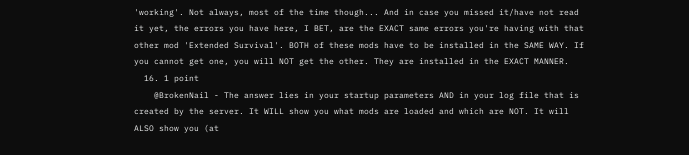'working'. Not always, most of the time though... And in case you missed it/have not read it yet, the errors you have here, I BET, are the EXACT same errors you're having with that other mod 'Extended Survival'. BOTH of these mods have to be installed in the SAME WAY. If you cannot get one, you will NOT get the other. They are installed in the EXACT MANNER.
  16. 1 point
    @BrokenNail - The answer lies in your startup parameters AND in your log file that is created by the server. It WILL show you what mods are loaded and which are NOT. It will ALSO show you (at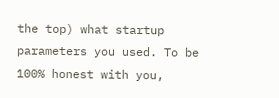the top) what startup parameters you used. To be 100% honest with you,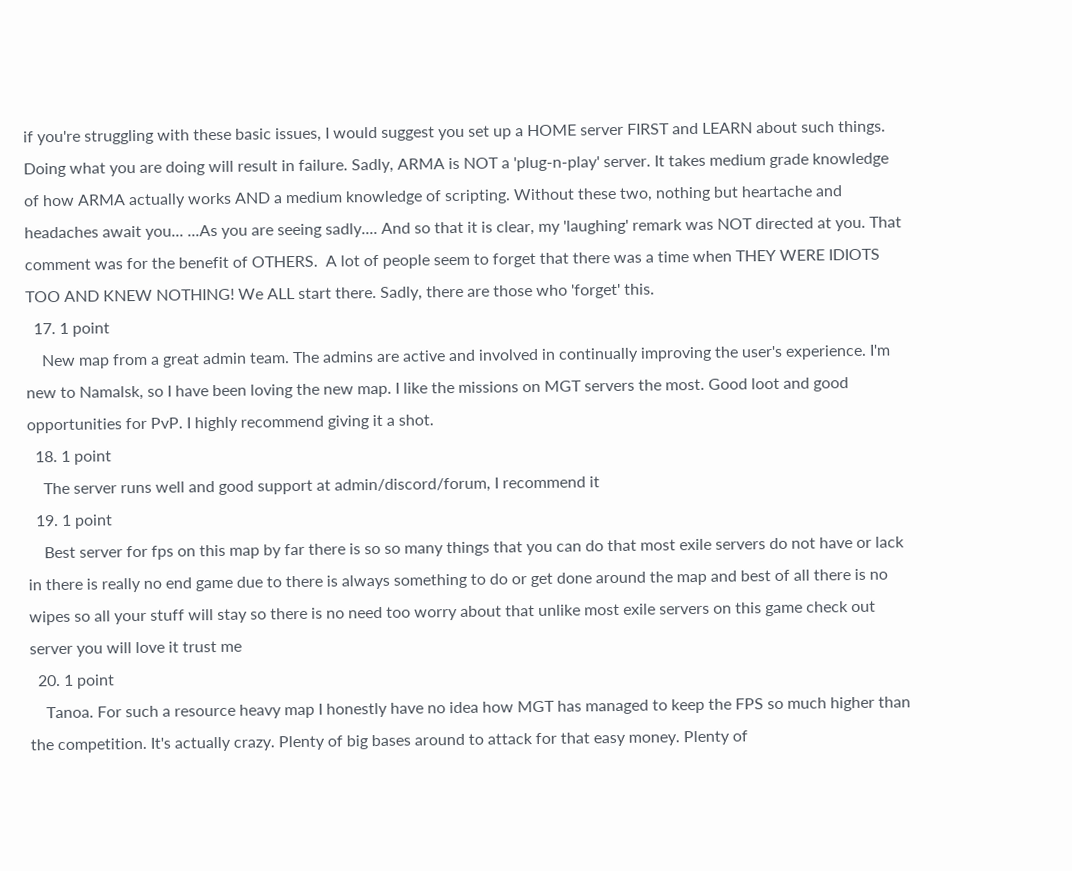if you're struggling with these basic issues, I would suggest you set up a HOME server FIRST and LEARN about such things. Doing what you are doing will result in failure. Sadly, ARMA is NOT a 'plug-n-play' server. It takes medium grade knowledge of how ARMA actually works AND a medium knowledge of scripting. Without these two, nothing but heartache and headaches await you... ...As you are seeing sadly.... And so that it is clear, my 'laughing' remark was NOT directed at you. That comment was for the benefit of OTHERS.  A lot of people seem to forget that there was a time when THEY WERE IDIOTS TOO AND KNEW NOTHING! We ALL start there. Sadly, there are those who 'forget' this.
  17. 1 point
    New map from a great admin team. The admins are active and involved in continually improving the user's experience. I'm new to Namalsk, so I have been loving the new map. I like the missions on MGT servers the most. Good loot and good opportunities for PvP. I highly recommend giving it a shot.
  18. 1 point
    The server runs well and good support at admin/discord/forum, I recommend it
  19. 1 point
    Best server for fps on this map by far there is so so many things that you can do that most exile servers do not have or lack in there is really no end game due to there is always something to do or get done around the map and best of all there is no wipes so all your stuff will stay so there is no need too worry about that unlike most exile servers on this game check out server you will love it trust me
  20. 1 point
    Tanoa. For such a resource heavy map I honestly have no idea how MGT has managed to keep the FPS so much higher than the competition. It's actually crazy. Plenty of big bases around to attack for that easy money. Plenty of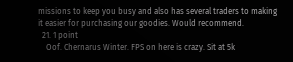missions to keep you busy and also has several traders to making it easier for purchasing our goodies. Would recommend.
  21. 1 point
    Oof. Chernarus Winter. FPS on here is crazy. Sit at 5k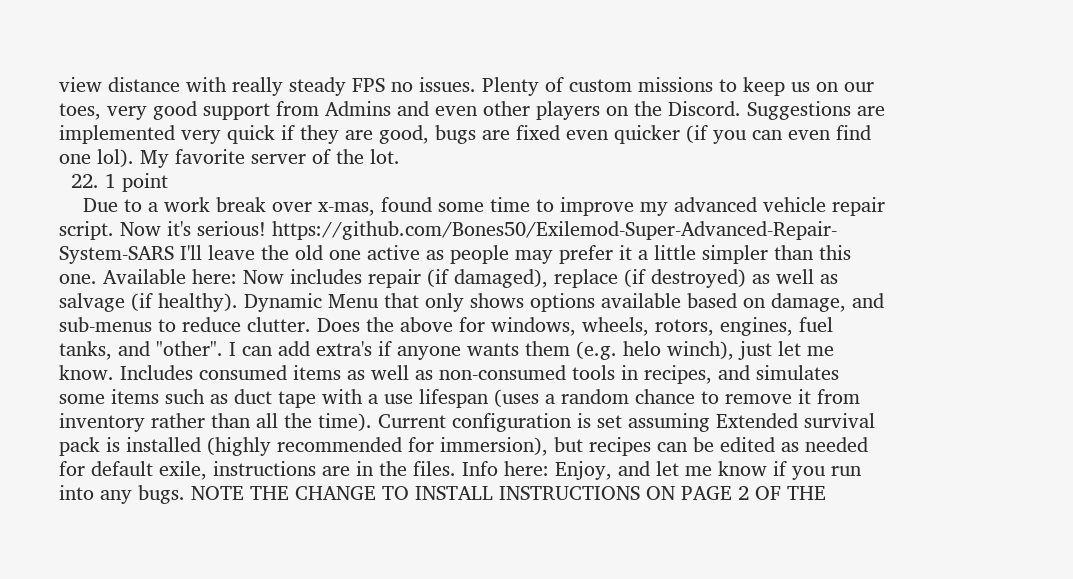view distance with really steady FPS no issues. Plenty of custom missions to keep us on our toes, very good support from Admins and even other players on the Discord. Suggestions are implemented very quick if they are good, bugs are fixed even quicker (if you can even find one lol). My favorite server of the lot.
  22. 1 point
    Due to a work break over x-mas, found some time to improve my advanced vehicle repair script. Now it's serious! https://github.com/Bones50/Exilemod-Super-Advanced-Repair-System-SARS I'll leave the old one active as people may prefer it a little simpler than this one. Available here: Now includes repair (if damaged), replace (if destroyed) as well as salvage (if healthy). Dynamic Menu that only shows options available based on damage, and sub-menus to reduce clutter. Does the above for windows, wheels, rotors, engines, fuel tanks, and "other". I can add extra's if anyone wants them (e.g. helo winch), just let me know. Includes consumed items as well as non-consumed tools in recipes, and simulates some items such as duct tape with a use lifespan (uses a random chance to remove it from inventory rather than all the time). Current configuration is set assuming Extended survival pack is installed (highly recommended for immersion), but recipes can be edited as needed for default exile, instructions are in the files. Info here: Enjoy, and let me know if you run into any bugs. NOTE THE CHANGE TO INSTALL INSTRUCTIONS ON PAGE 2 OF THE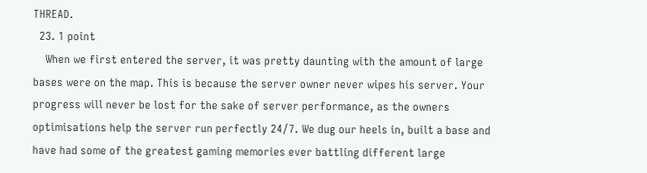THREAD.
  23. 1 point
    When we first entered the server, it was pretty daunting with the amount of large bases were on the map. This is because the server owner never wipes his server. Your progress will never be lost for the sake of server performance, as the owners optimisations help the server run perfectly 24/7. We dug our heels in, built a base and have had some of the greatest gaming memories ever battling different large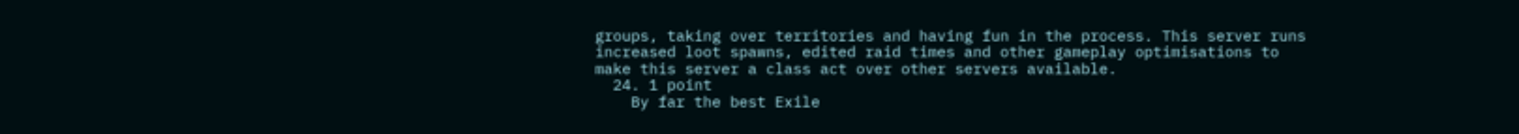groups, taking over territories and having fun in the process. This server runs increased loot spawns, edited raid times and other gameplay optimisations to make this server a class act over other servers available.
  24. 1 point
    By far the best Exile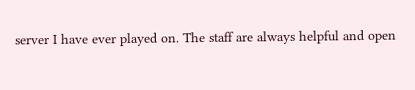server I have ever played on. The staff are always helpful and open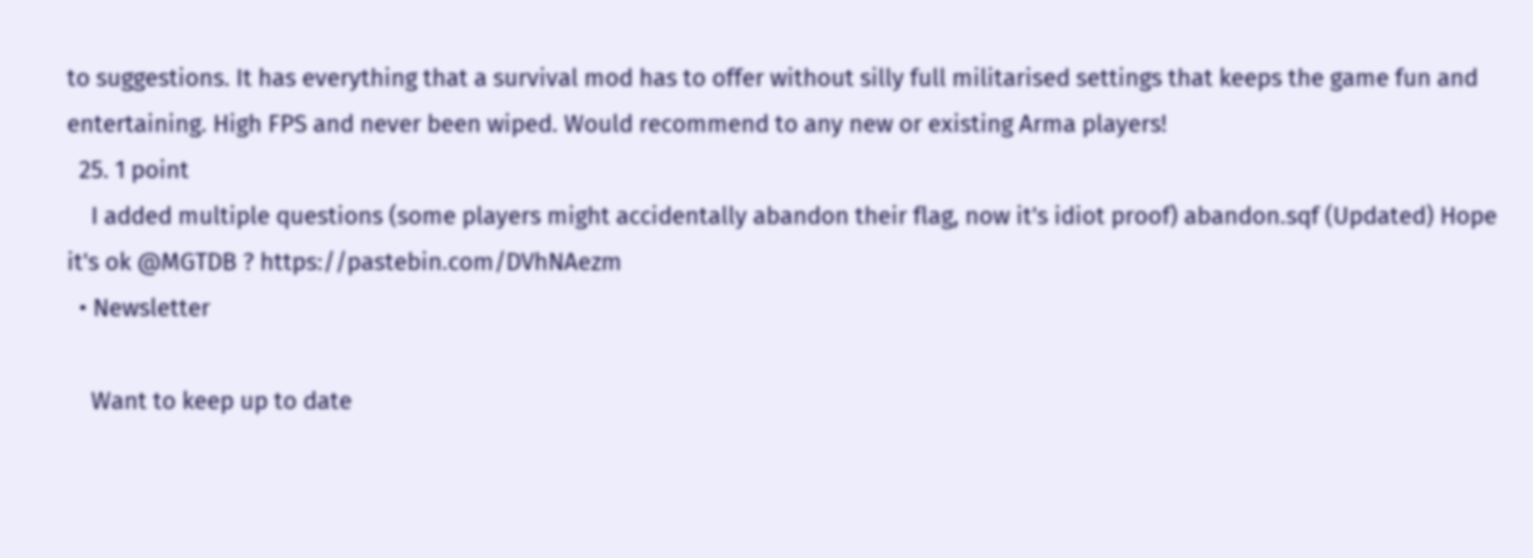to suggestions. It has everything that a survival mod has to offer without silly full militarised settings that keeps the game fun and entertaining. High FPS and never been wiped. Would recommend to any new or existing Arma players!
  25. 1 point
    I added multiple questions (some players might accidentally abandon their flag, now it's idiot proof) abandon.sqf (Updated) Hope it's ok @MGTDB ? https://pastebin.com/DVhNAezm
  • Newsletter

    Want to keep up to date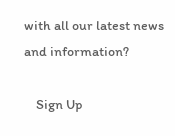with all our latest news and information?

    Sign Up